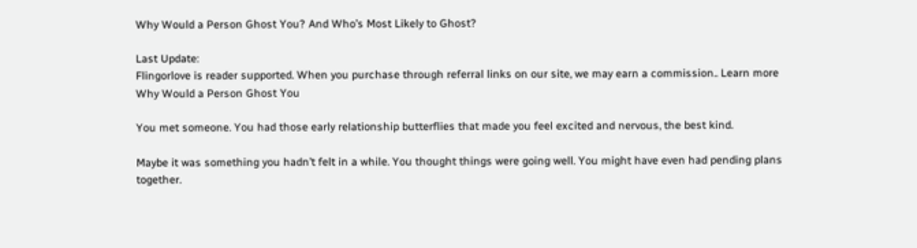Why Would a Person Ghost You? And Who’s Most Likely to Ghost?

Last Update:
Flingorlove is reader supported. When you purchase through referral links on our site, we may earn a commission.. Learn more
Why Would a Person Ghost You

You met someone. You had those early relationship butterflies that made you feel excited and nervous, the best kind.

Maybe it was something you hadn’t felt in a while. You thought things were going well. You might have even had pending plans together.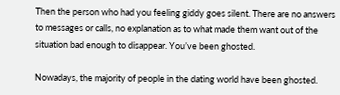Then the person who had you feeling giddy goes silent. There are no answers to messages or calls, no explanation as to what made them want out of the situation bad enough to disappear. You’ve been ghosted.

Nowadays, the majority of people in the dating world have been ghosted.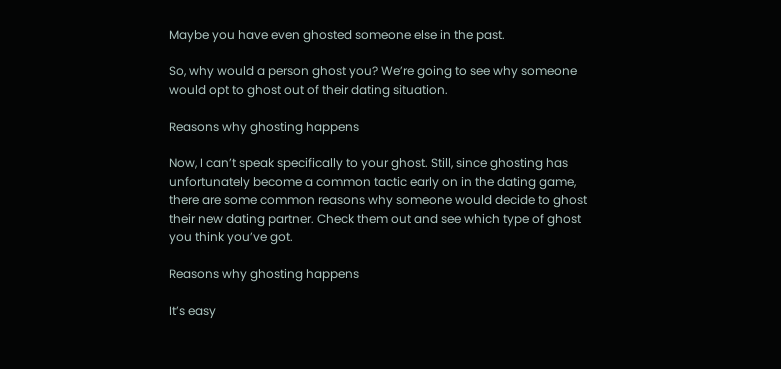Maybe you have even ghosted someone else in the past.

So, why would a person ghost you? We’re going to see why someone would opt to ghost out of their dating situation.

Reasons why ghosting happens

Now, I can’t speak specifically to your ghost. Still, since ghosting has unfortunately become a common tactic early on in the dating game, there are some common reasons why someone would decide to ghost their new dating partner. Check them out and see which type of ghost you think you’ve got.

Reasons why ghosting happens

It’s easy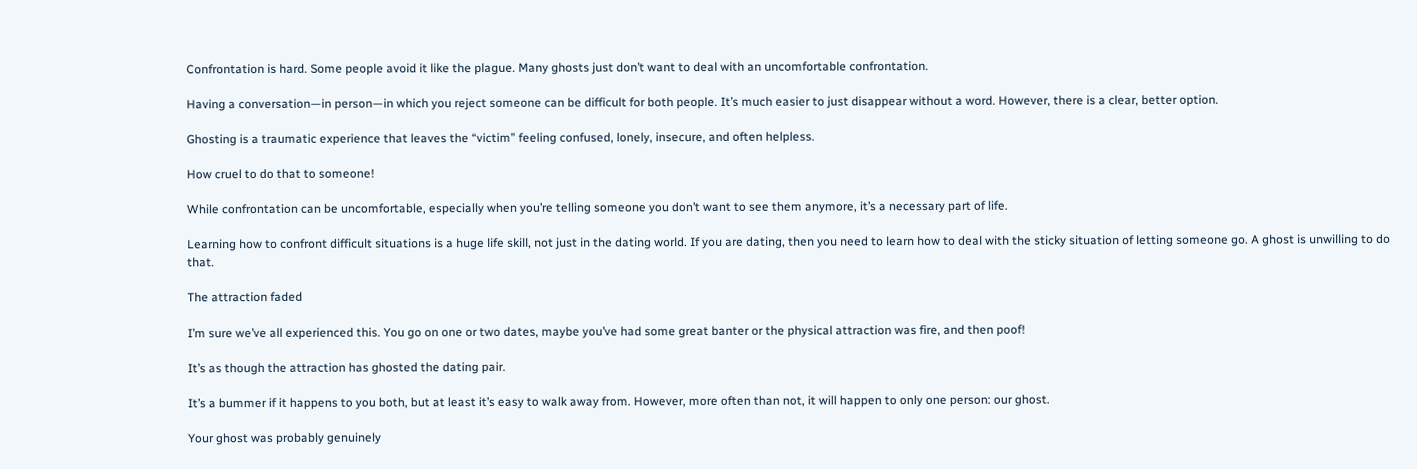Confrontation is hard. Some people avoid it like the plague. Many ghosts just don’t want to deal with an uncomfortable confrontation.

Having a conversation—in person—in which you reject someone can be difficult for both people. It’s much easier to just disappear without a word. However, there is a clear, better option.

Ghosting is a traumatic experience that leaves the “victim” feeling confused, lonely, insecure, and often helpless.

How cruel to do that to someone!

While confrontation can be uncomfortable, especially when you’re telling someone you don’t want to see them anymore, it’s a necessary part of life.

Learning how to confront difficult situations is a huge life skill, not just in the dating world. If you are dating, then you need to learn how to deal with the sticky situation of letting someone go. A ghost is unwilling to do that.

The attraction faded

I’m sure we’ve all experienced this. You go on one or two dates, maybe you’ve had some great banter or the physical attraction was fire, and then poof!

It’s as though the attraction has ghosted the dating pair.

It’s a bummer if it happens to you both, but at least it’s easy to walk away from. However, more often than not, it will happen to only one person: our ghost.

Your ghost was probably genuinely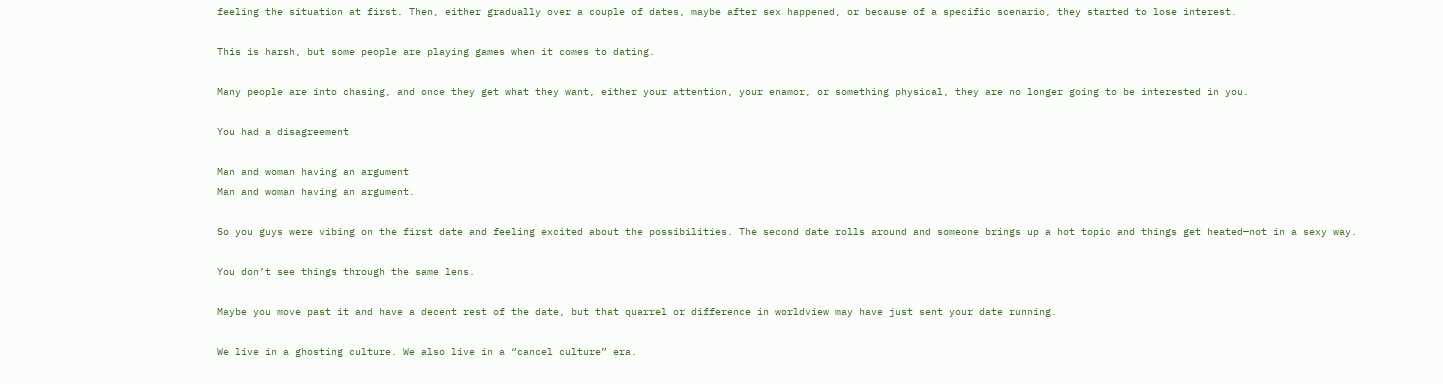feeling the situation at first. Then, either gradually over a couple of dates, maybe after sex happened, or because of a specific scenario, they started to lose interest.

This is harsh, but some people are playing games when it comes to dating.

Many people are into chasing, and once they get what they want, either your attention, your enamor, or something physical, they are no longer going to be interested in you.

You had a disagreement

Man and woman having an argument
Man and woman having an argument.

So you guys were vibing on the first date and feeling excited about the possibilities. The second date rolls around and someone brings up a hot topic and things get heated—not in a sexy way.

You don’t see things through the same lens.

Maybe you move past it and have a decent rest of the date, but that quarrel or difference in worldview may have just sent your date running.

We live in a ghosting culture. We also live in a “cancel culture” era.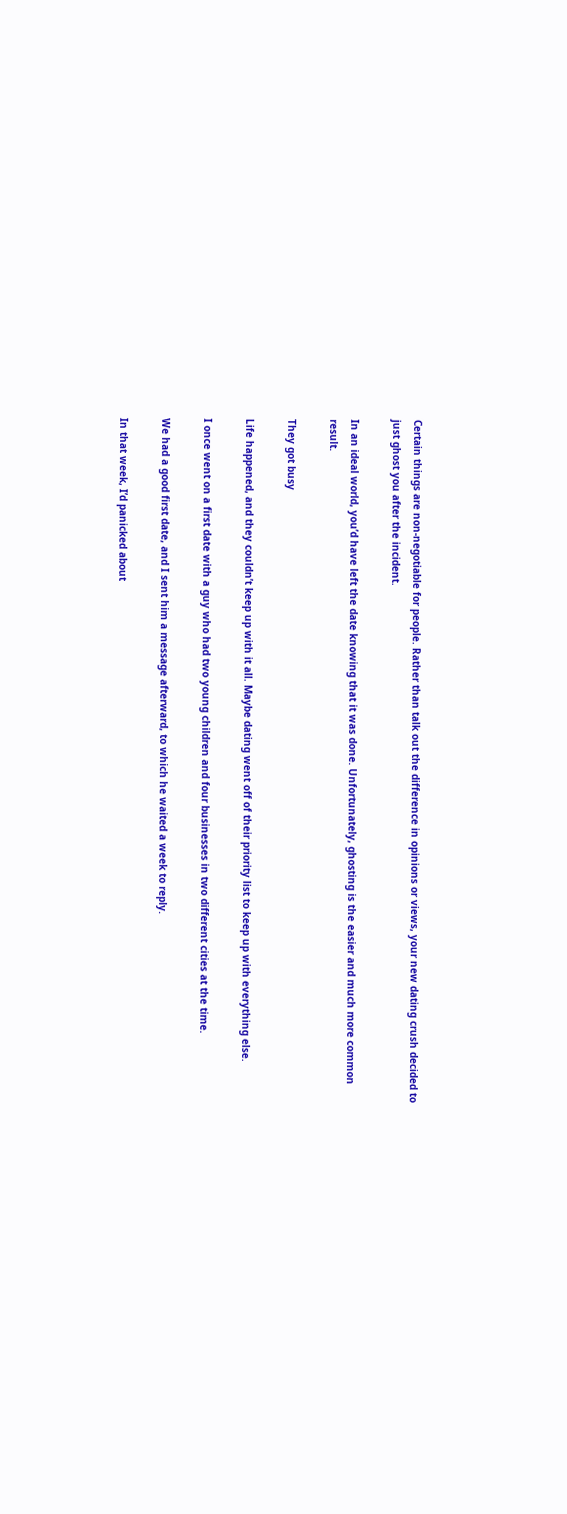Certain things are non-negotiable for people. Rather than talk out the difference in opinions or views, your new dating crush decided to just ghost you after the incident.

In an ideal world, you’d have left the date knowing that it was done. Unfortunately, ghosting is the easier and much more common result.

They got busy

Life happened, and they couldn’t keep up with it all. Maybe dating went off of their priority list to keep up with everything else.

I once went on a first date with a guy who had two young children and four businesses in two different cities at the time.

We had a good first date, and I sent him a message afterward, to which he waited a week to reply.

In that week, I’d panicked about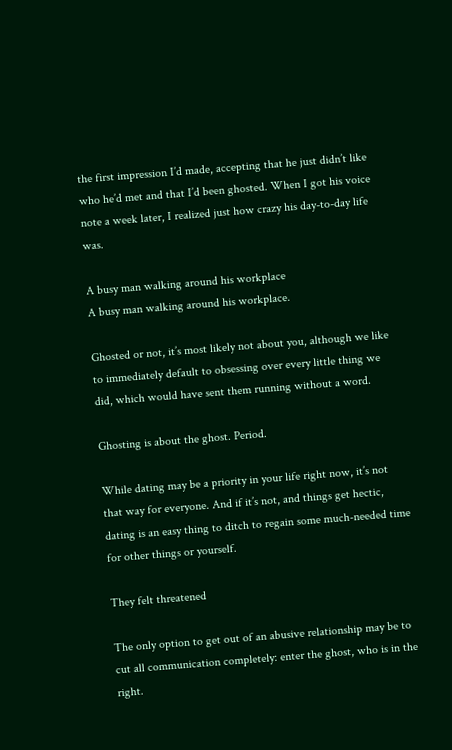the first impression I’d made, accepting that he just didn’t like who he’d met and that I’d been ghosted. When I got his voice note a week later, I realized just how crazy his day-to-day life was.

A busy man walking around his workplace
A busy man walking around his workplace.

Ghosted or not, it’s most likely not about you, although we like to immediately default to obsessing over every little thing we did, which would have sent them running without a word.

Ghosting is about the ghost. Period.

While dating may be a priority in your life right now, it’s not that way for everyone. And if it’s not, and things get hectic, dating is an easy thing to ditch to regain some much-needed time for other things or yourself.

They felt threatened

The only option to get out of an abusive relationship may be to cut all communication completely: enter the ghost, who is in the right.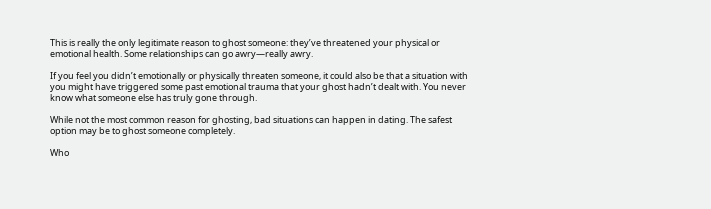This is really the only legitimate reason to ghost someone: they’ve threatened your physical or emotional health. Some relationships can go awry—really awry.

If you feel you didn’t emotionally or physically threaten someone, it could also be that a situation with you might have triggered some past emotional trauma that your ghost hadn’t dealt with. You never know what someone else has truly gone through.

While not the most common reason for ghosting, bad situations can happen in dating. The safest option may be to ghost someone completely.

Who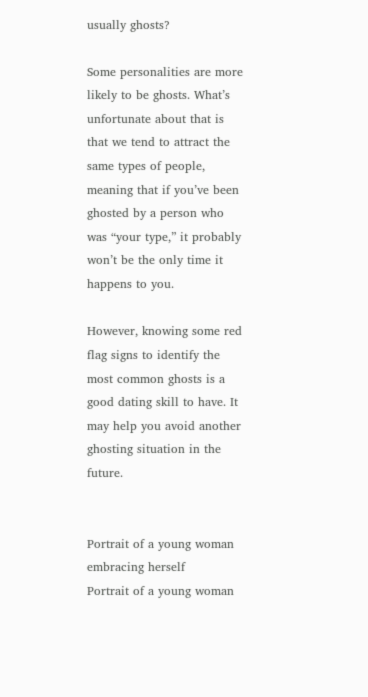usually ghosts?

Some personalities are more likely to be ghosts. What’s unfortunate about that is that we tend to attract the same types of people, meaning that if you’ve been ghosted by a person who was “your type,” it probably won’t be the only time it happens to you.

However, knowing some red flag signs to identify the most common ghosts is a good dating skill to have. It may help you avoid another ghosting situation in the future.


Portrait of a young woman embracing herself
Portrait of a young woman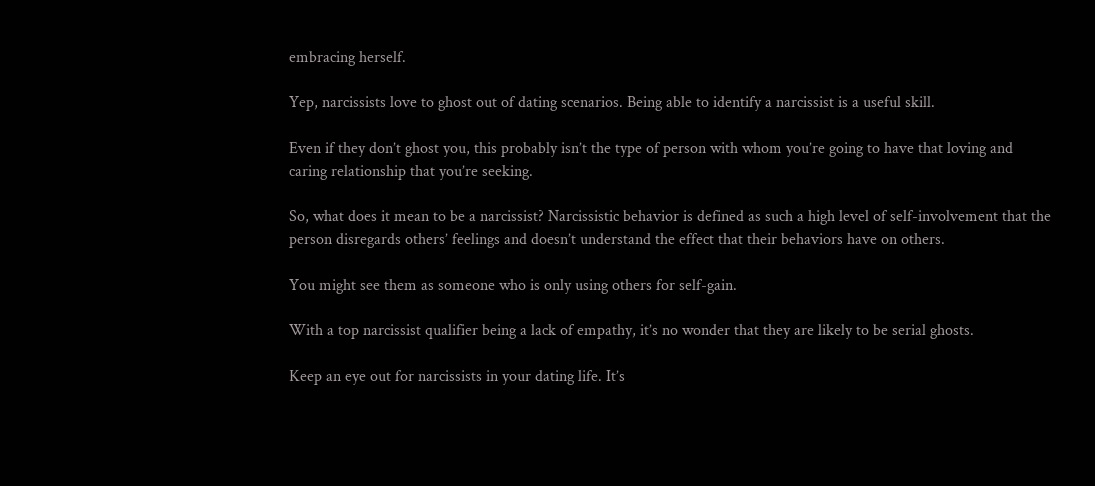embracing herself.

Yep, narcissists love to ghost out of dating scenarios. Being able to identify a narcissist is a useful skill.

Even if they don’t ghost you, this probably isn’t the type of person with whom you’re going to have that loving and caring relationship that you’re seeking.

So, what does it mean to be a narcissist? Narcissistic behavior is defined as such a high level of self-involvement that the person disregards others’ feelings and doesn’t understand the effect that their behaviors have on others.

You might see them as someone who is only using others for self-gain.

With a top narcissist qualifier being a lack of empathy, it’s no wonder that they are likely to be serial ghosts.

Keep an eye out for narcissists in your dating life. It’s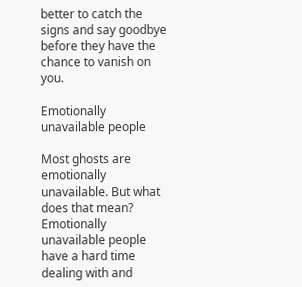better to catch the signs and say goodbye before they have the chance to vanish on you.

Emotionally unavailable people

Most ghosts are emotionally unavailable. But what does that mean? Emotionally unavailable people have a hard time dealing with and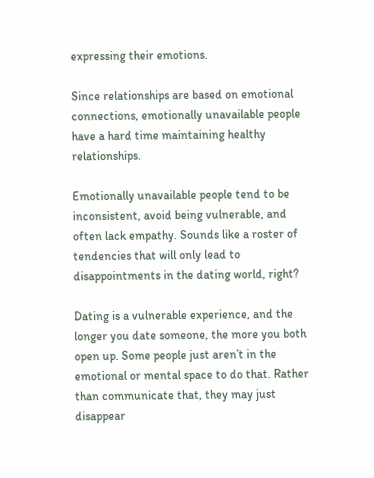expressing their emotions.

Since relationships are based on emotional connections, emotionally unavailable people have a hard time maintaining healthy relationships.

Emotionally unavailable people tend to be inconsistent, avoid being vulnerable, and often lack empathy. Sounds like a roster of tendencies that will only lead to disappointments in the dating world, right?

Dating is a vulnerable experience, and the longer you date someone, the more you both open up. Some people just aren’t in the emotional or mental space to do that. Rather than communicate that, they may just disappear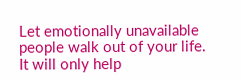Let emotionally unavailable people walk out of your life. It will only help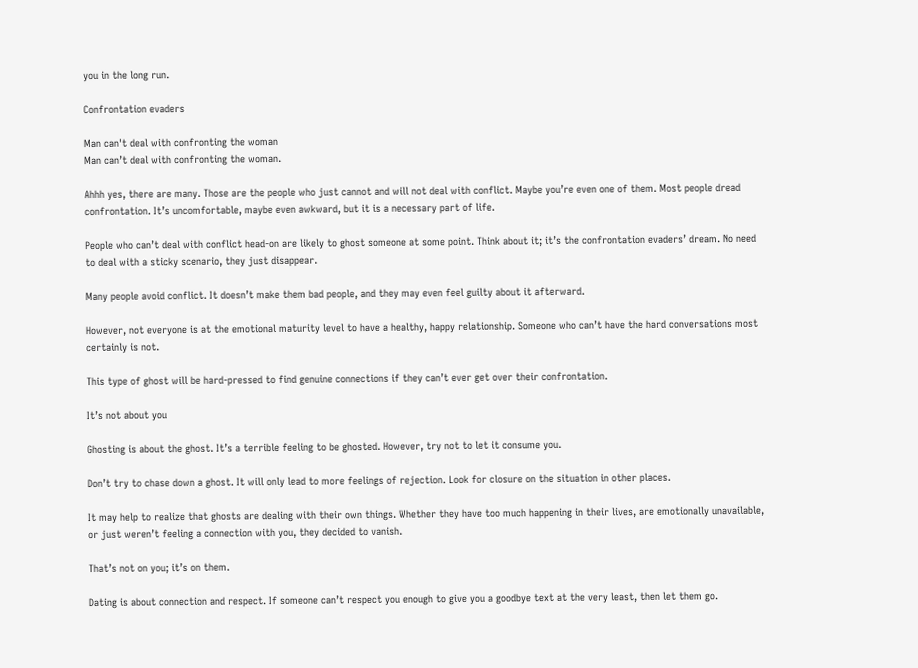you in the long run.

Confrontation evaders

Man can't deal with confronting the woman
Man can’t deal with confronting the woman.

Ahhh yes, there are many. Those are the people who just cannot and will not deal with conflict. Maybe you’re even one of them. Most people dread confrontation. It’s uncomfortable, maybe even awkward, but it is a necessary part of life.

People who can’t deal with conflict head-on are likely to ghost someone at some point. Think about it; it’s the confrontation evaders’ dream. No need to deal with a sticky scenario, they just disappear.

Many people avoid conflict. It doesn’t make them bad people, and they may even feel guilty about it afterward.

However, not everyone is at the emotional maturity level to have a healthy, happy relationship. Someone who can’t have the hard conversations most certainly is not.

This type of ghost will be hard-pressed to find genuine connections if they can’t ever get over their confrontation.

It’s not about you

Ghosting is about the ghost. It’s a terrible feeling to be ghosted. However, try not to let it consume you.

Don’t try to chase down a ghost. It will only lead to more feelings of rejection. Look for closure on the situation in other places.

It may help to realize that ghosts are dealing with their own things. Whether they have too much happening in their lives, are emotionally unavailable, or just weren’t feeling a connection with you, they decided to vanish.

That’s not on you; it’s on them.

Dating is about connection and respect. If someone can’t respect you enough to give you a goodbye text at the very least, then let them go.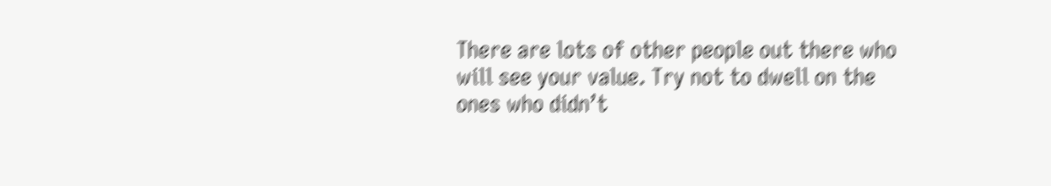There are lots of other people out there who will see your value. Try not to dwell on the ones who didn’t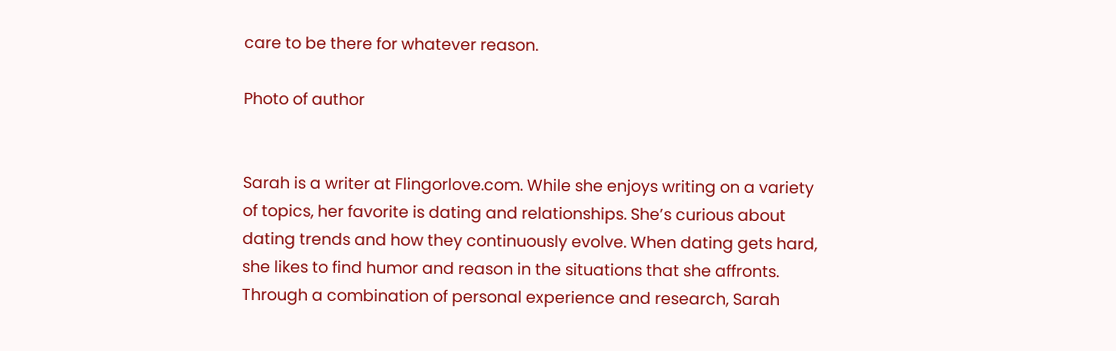care to be there for whatever reason.

Photo of author


Sarah is a writer at Flingorlove.com. While she enjoys writing on a variety of topics, her favorite is dating and relationships. She’s curious about dating trends and how they continuously evolve. When dating gets hard, she likes to find humor and reason in the situations that she affronts. Through a combination of personal experience and research, Sarah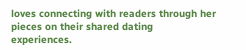loves connecting with readers through her pieces on their shared dating experiences.